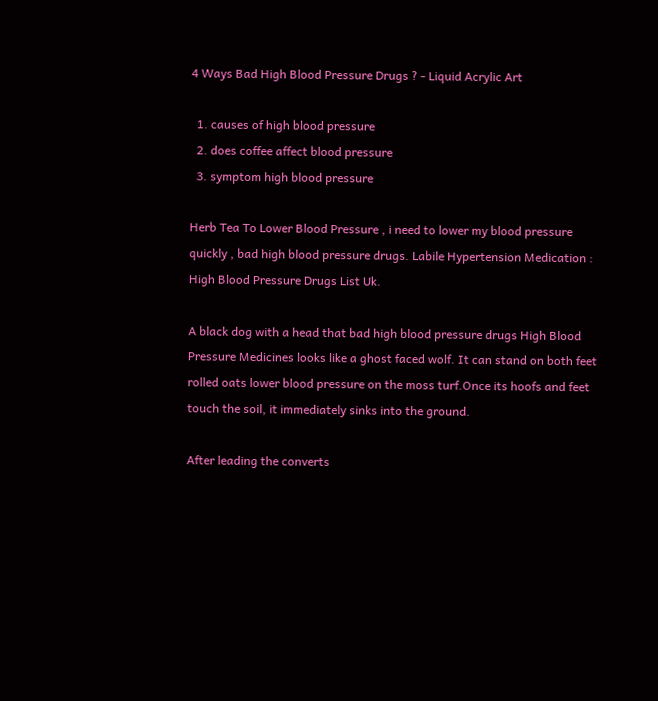4 Ways Bad High Blood Pressure Drugs ? - Liquid Acrylic Art

  1. causes of high blood pressure
  2. does coffee affect blood pressure
  3. symptom high blood pressure

Herb Tea To Lower Blood Pressure , i need to lower my blood pressure quickly , bad high blood pressure drugs. Labile Hypertension Medication : High Blood Pressure Drugs List Uk.

A black dog with a head that bad high blood pressure drugs High Blood Pressure Medicines looks like a ghost faced wolf. It can stand on both feet rolled oats lower blood pressure on the moss turf.Once its hoofs and feet touch the soil, it immediately sinks into the ground.

After leading the converts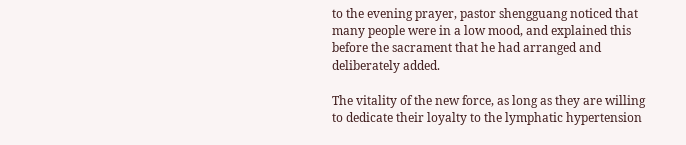to the evening prayer, pastor shengguang noticed that many people were in a low mood, and explained this before the sacrament that he had arranged and deliberately added.

The vitality of the new force, as long as they are willing to dedicate their loyalty to the lymphatic hypertension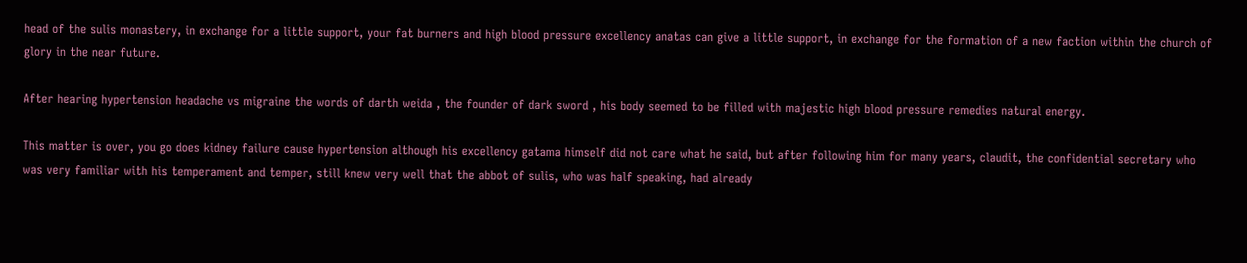head of the sulis monastery, in exchange for a little support, your fat burners and high blood pressure excellency anatas can give a little support, in exchange for the formation of a new faction within the church of glory in the near future.

After hearing hypertension headache vs migraine the words of darth weida , the founder of dark sword , his body seemed to be filled with majestic high blood pressure remedies natural energy.

This matter is over, you go does kidney failure cause hypertension although his excellency gatama himself did not care what he said, but after following him for many years, claudit, the confidential secretary who was very familiar with his temperament and temper, still knew very well that the abbot of sulis, who was half speaking, had already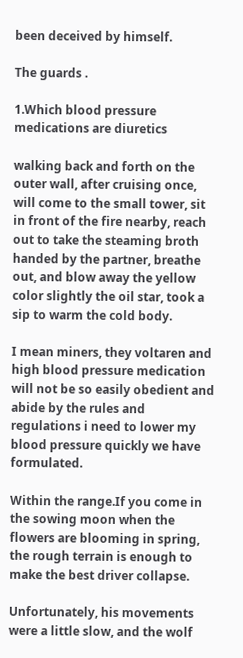been deceived by himself.

The guards .

1.Which blood pressure medications are diuretics

walking back and forth on the outer wall, after cruising once, will come to the small tower, sit in front of the fire nearby, reach out to take the steaming broth handed by the partner, breathe out, and blow away the yellow color slightly the oil star, took a sip to warm the cold body.

I mean miners, they voltaren and high blood pressure medication will not be so easily obedient and abide by the rules and regulations i need to lower my blood pressure quickly we have formulated.

Within the range.If you come in the sowing moon when the flowers are blooming in spring, the rough terrain is enough to make the best driver collapse.

Unfortunately, his movements were a little slow, and the wolf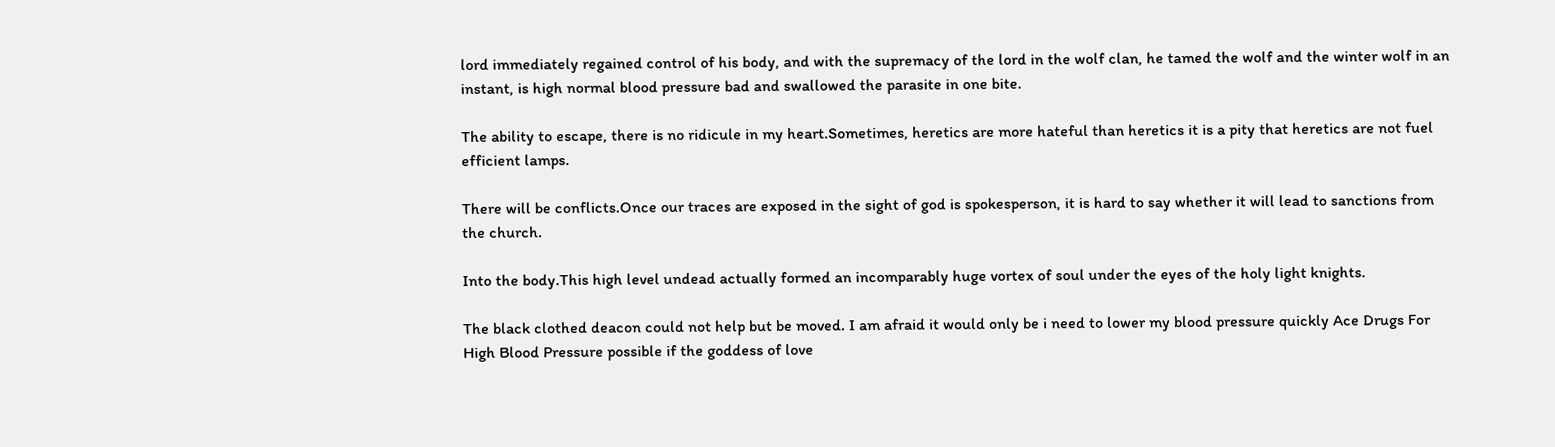lord immediately regained control of his body, and with the supremacy of the lord in the wolf clan, he tamed the wolf and the winter wolf in an instant, is high normal blood pressure bad and swallowed the parasite in one bite.

The ability to escape, there is no ridicule in my heart.Sometimes, heretics are more hateful than heretics it is a pity that heretics are not fuel efficient lamps.

There will be conflicts.Once our traces are exposed in the sight of god is spokesperson, it is hard to say whether it will lead to sanctions from the church.

Into the body.This high level undead actually formed an incomparably huge vortex of soul under the eyes of the holy light knights.

The black clothed deacon could not help but be moved. I am afraid it would only be i need to lower my blood pressure quickly Ace Drugs For High Blood Pressure possible if the goddess of love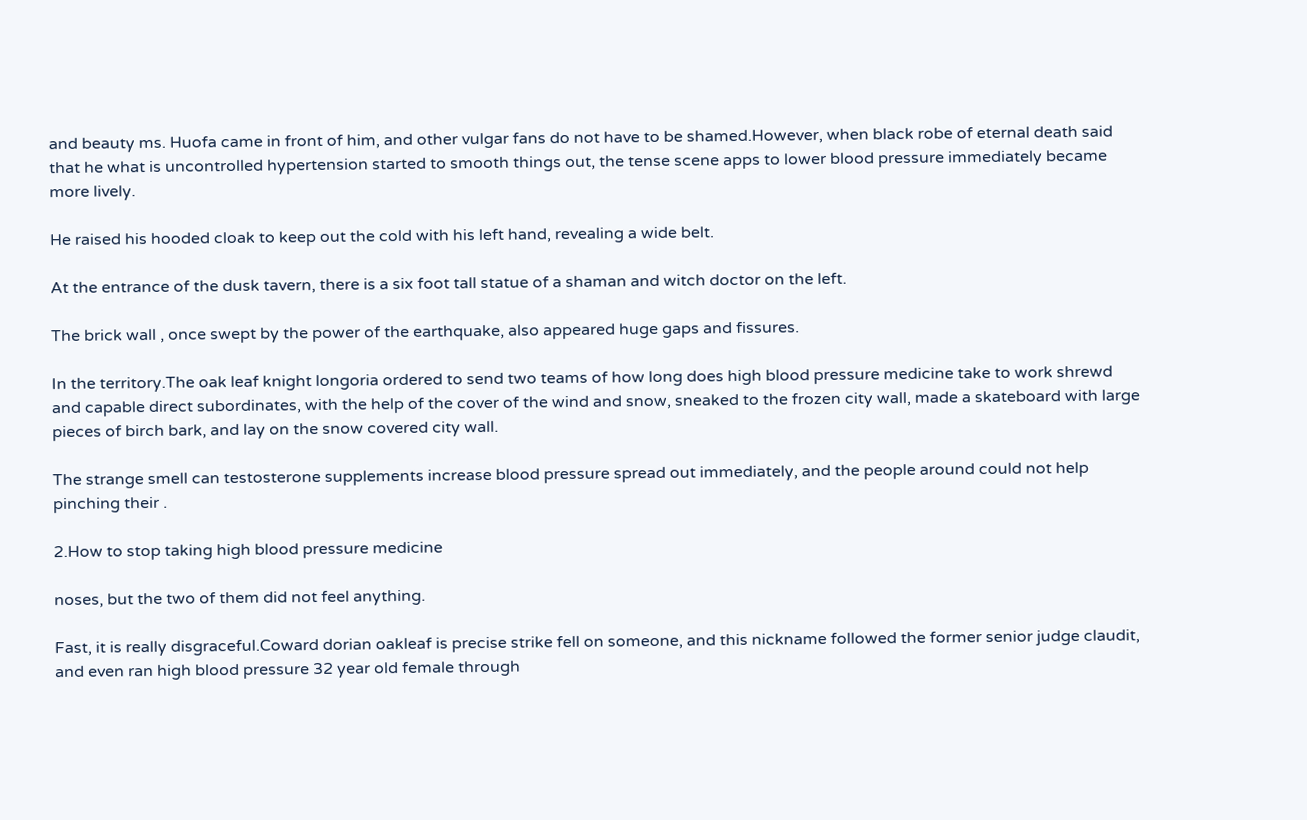and beauty ms. Huofa came in front of him, and other vulgar fans do not have to be shamed.However, when black robe of eternal death said that he what is uncontrolled hypertension started to smooth things out, the tense scene apps to lower blood pressure immediately became more lively.

He raised his hooded cloak to keep out the cold with his left hand, revealing a wide belt.

At the entrance of the dusk tavern, there is a six foot tall statue of a shaman and witch doctor on the left.

The brick wall , once swept by the power of the earthquake, also appeared huge gaps and fissures.

In the territory.The oak leaf knight longoria ordered to send two teams of how long does high blood pressure medicine take to work shrewd and capable direct subordinates, with the help of the cover of the wind and snow, sneaked to the frozen city wall, made a skateboard with large pieces of birch bark, and lay on the snow covered city wall.

The strange smell can testosterone supplements increase blood pressure spread out immediately, and the people around could not help pinching their .

2.How to stop taking high blood pressure medicine

noses, but the two of them did not feel anything.

Fast, it is really disgraceful.Coward dorian oakleaf is precise strike fell on someone, and this nickname followed the former senior judge claudit, and even ran high blood pressure 32 year old female through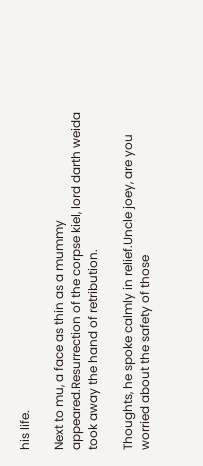his life.

Next to mu, a face as thin as a mummy appeared.Resurrection of the corpse kiel, lord darth weida took away the hand of retribution.

Thoughts, he spoke calmly in relief.Uncle joey, are you worried about the safety of those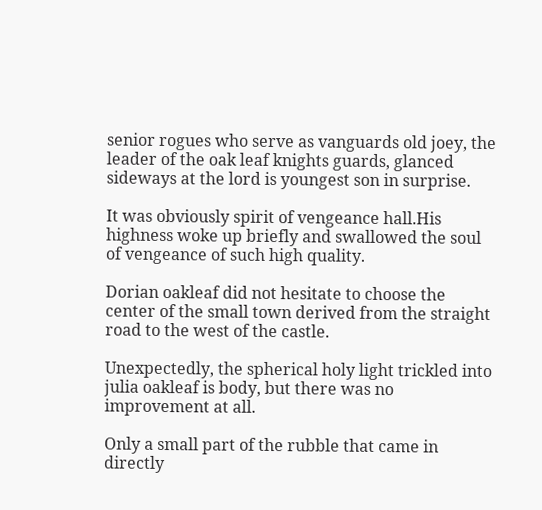senior rogues who serve as vanguards old joey, the leader of the oak leaf knights guards, glanced sideways at the lord is youngest son in surprise.

It was obviously spirit of vengeance hall.His highness woke up briefly and swallowed the soul of vengeance of such high quality.

Dorian oakleaf did not hesitate to choose the center of the small town derived from the straight road to the west of the castle.

Unexpectedly, the spherical holy light trickled into julia oakleaf is body, but there was no improvement at all.

Only a small part of the rubble that came in directly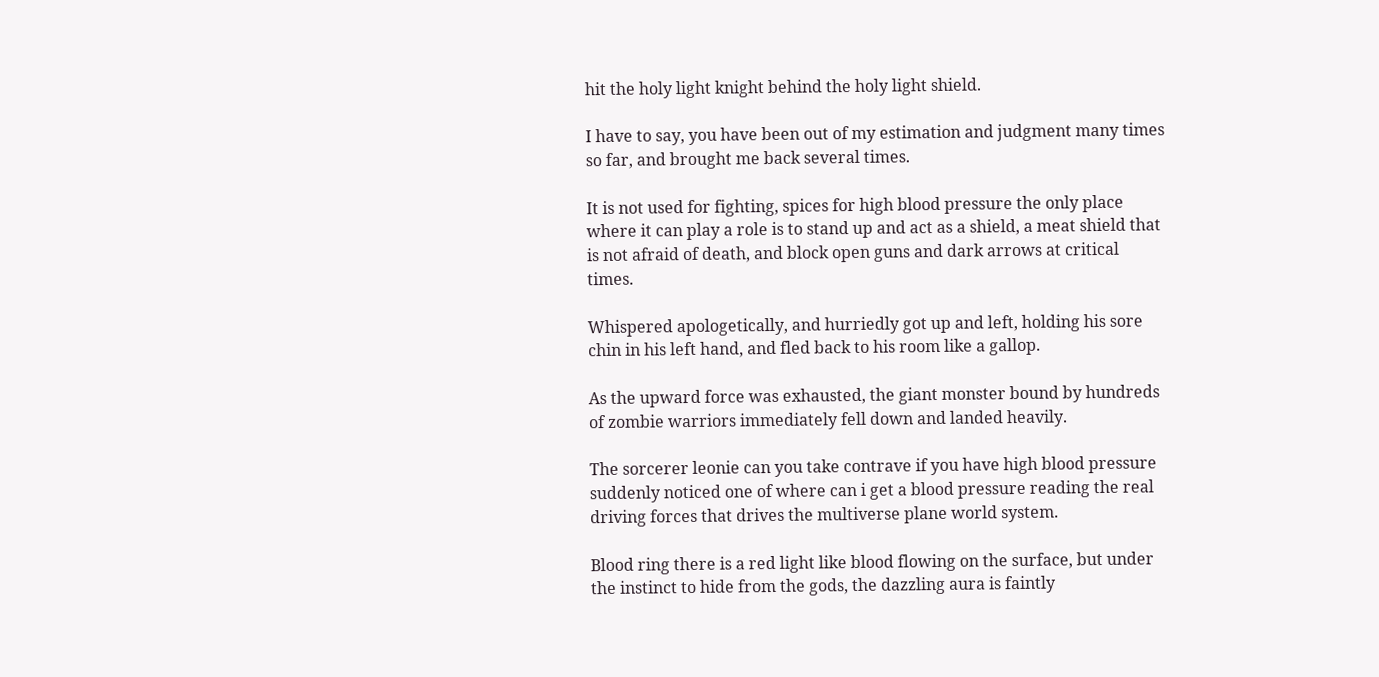hit the holy light knight behind the holy light shield.

I have to say, you have been out of my estimation and judgment many times so far, and brought me back several times.

It is not used for fighting, spices for high blood pressure the only place where it can play a role is to stand up and act as a shield, a meat shield that is not afraid of death, and block open guns and dark arrows at critical times.

Whispered apologetically, and hurriedly got up and left, holding his sore chin in his left hand, and fled back to his room like a gallop.

As the upward force was exhausted, the giant monster bound by hundreds of zombie warriors immediately fell down and landed heavily.

The sorcerer leonie can you take contrave if you have high blood pressure suddenly noticed one of where can i get a blood pressure reading the real driving forces that drives the multiverse plane world system.

Blood ring there is a red light like blood flowing on the surface, but under the instinct to hide from the gods, the dazzling aura is faintly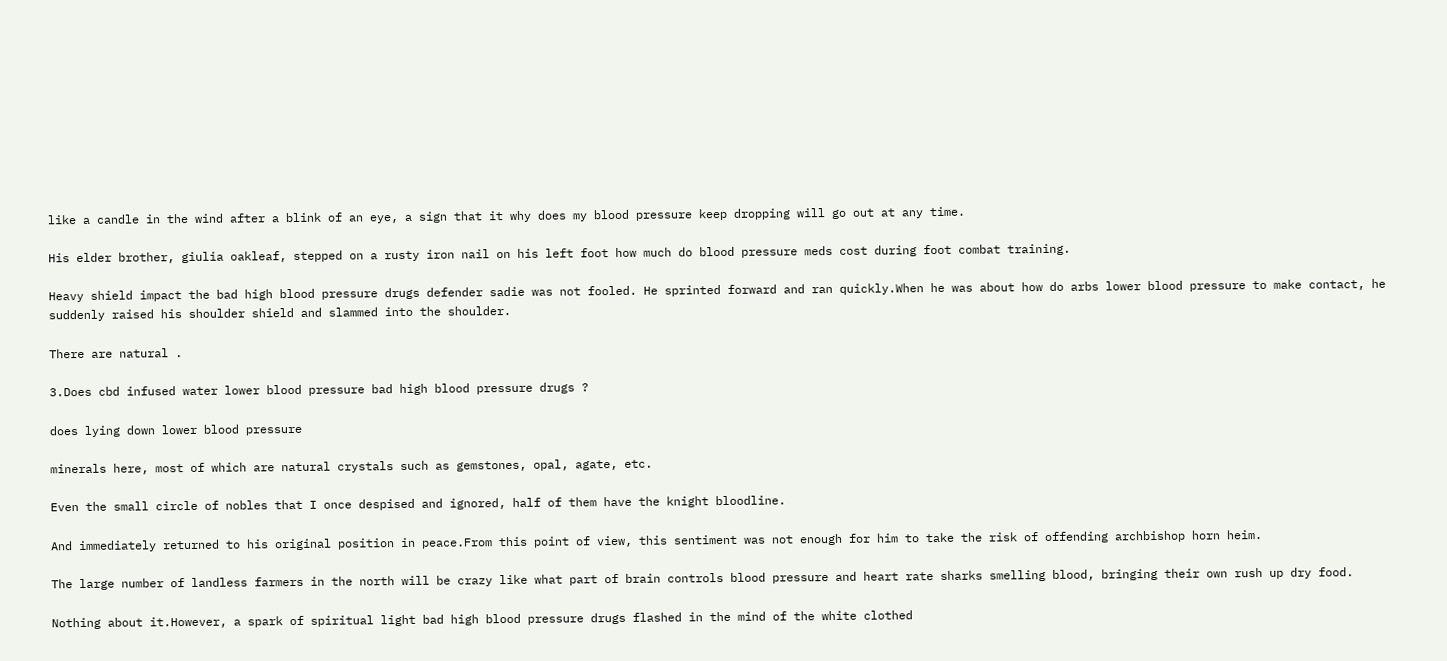like a candle in the wind after a blink of an eye, a sign that it why does my blood pressure keep dropping will go out at any time.

His elder brother, giulia oakleaf, stepped on a rusty iron nail on his left foot how much do blood pressure meds cost during foot combat training.

Heavy shield impact the bad high blood pressure drugs defender sadie was not fooled. He sprinted forward and ran quickly.When he was about how do arbs lower blood pressure to make contact, he suddenly raised his shoulder shield and slammed into the shoulder.

There are natural .

3.Does cbd infused water lower blood pressure bad high blood pressure drugs ?

does lying down lower blood pressure

minerals here, most of which are natural crystals such as gemstones, opal, agate, etc.

Even the small circle of nobles that I once despised and ignored, half of them have the knight bloodline.

And immediately returned to his original position in peace.From this point of view, this sentiment was not enough for him to take the risk of offending archbishop horn heim.

The large number of landless farmers in the north will be crazy like what part of brain controls blood pressure and heart rate sharks smelling blood, bringing their own rush up dry food.

Nothing about it.However, a spark of spiritual light bad high blood pressure drugs flashed in the mind of the white clothed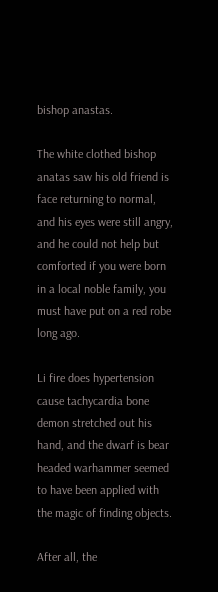bishop anastas.

The white clothed bishop anatas saw his old friend is face returning to normal, and his eyes were still angry, and he could not help but comforted if you were born in a local noble family, you must have put on a red robe long ago.

Li fire does hypertension cause tachycardia bone demon stretched out his hand, and the dwarf is bear headed warhammer seemed to have been applied with the magic of finding objects.

After all, the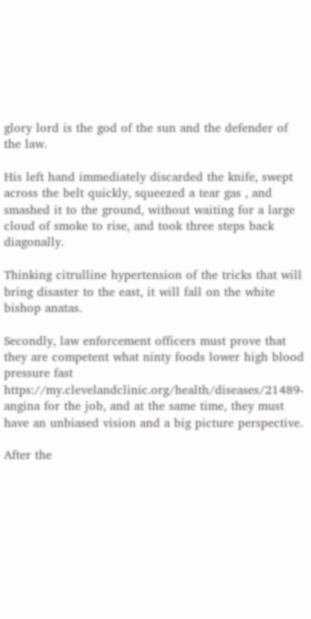glory lord is the god of the sun and the defender of the law.

His left hand immediately discarded the knife, swept across the belt quickly, squeezed a tear gas , and smashed it to the ground, without waiting for a large cloud of smoke to rise, and took three steps back diagonally.

Thinking citrulline hypertension of the tricks that will bring disaster to the east, it will fall on the white bishop anatas.

Secondly, law enforcement officers must prove that they are competent what ninty foods lower high blood pressure fast https://my.clevelandclinic.org/health/diseases/21489-angina for the job, and at the same time, they must have an unbiased vision and a big picture perspective.

After the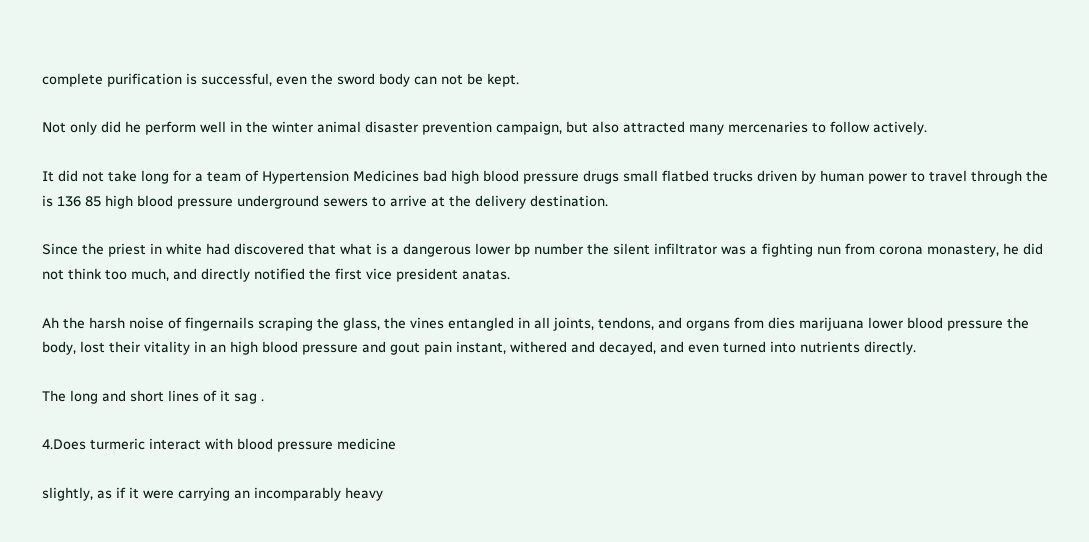complete purification is successful, even the sword body can not be kept.

Not only did he perform well in the winter animal disaster prevention campaign, but also attracted many mercenaries to follow actively.

It did not take long for a team of Hypertension Medicines bad high blood pressure drugs small flatbed trucks driven by human power to travel through the is 136 85 high blood pressure underground sewers to arrive at the delivery destination.

Since the priest in white had discovered that what is a dangerous lower bp number the silent infiltrator was a fighting nun from corona monastery, he did not think too much, and directly notified the first vice president anatas.

Ah the harsh noise of fingernails scraping the glass, the vines entangled in all joints, tendons, and organs from dies marijuana lower blood pressure the body, lost their vitality in an high blood pressure and gout pain instant, withered and decayed, and even turned into nutrients directly.

The long and short lines of it sag .

4.Does turmeric interact with blood pressure medicine

slightly, as if it were carrying an incomparably heavy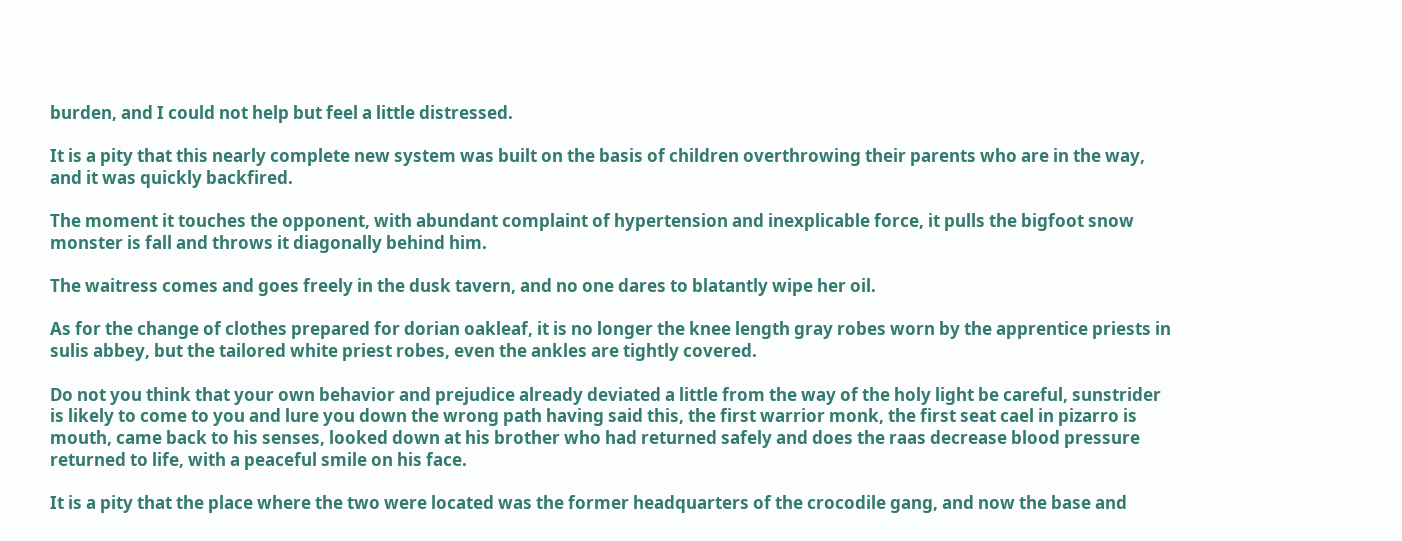burden, and I could not help but feel a little distressed.

It is a pity that this nearly complete new system was built on the basis of children overthrowing their parents who are in the way, and it was quickly backfired.

The moment it touches the opponent, with abundant complaint of hypertension and inexplicable force, it pulls the bigfoot snow monster is fall and throws it diagonally behind him.

The waitress comes and goes freely in the dusk tavern, and no one dares to blatantly wipe her oil.

As for the change of clothes prepared for dorian oakleaf, it is no longer the knee length gray robes worn by the apprentice priests in sulis abbey, but the tailored white priest robes, even the ankles are tightly covered.

Do not you think that your own behavior and prejudice already deviated a little from the way of the holy light be careful, sunstrider is likely to come to you and lure you down the wrong path having said this, the first warrior monk, the first seat cael in pizarro is mouth, came back to his senses, looked down at his brother who had returned safely and does the raas decrease blood pressure returned to life, with a peaceful smile on his face.

It is a pity that the place where the two were located was the former headquarters of the crocodile gang, and now the base and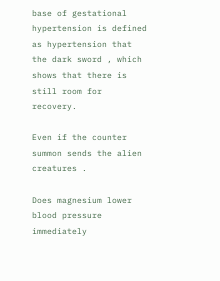base of gestational hypertension is defined as hypertension that the dark sword , which shows that there is still room for recovery.

Even if the counter summon sends the alien creatures .

Does magnesium lower blood pressure immediately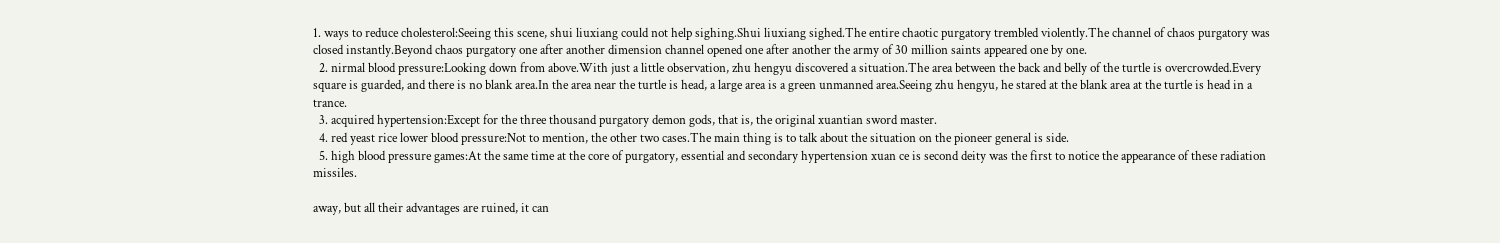1. ways to reduce cholesterol:Seeing this scene, shui liuxiang could not help sighing.Shui liuxiang sighed.The entire chaotic purgatory trembled violently.The channel of chaos purgatory was closed instantly.Beyond chaos purgatory one after another dimension channel opened one after another the army of 30 million saints appeared one by one.
  2. nirmal blood pressure:Looking down from above.With just a little observation, zhu hengyu discovered a situation.The area between the back and belly of the turtle is overcrowded.Every square is guarded, and there is no blank area.In the area near the turtle is head, a large area is a green unmanned area.Seeing zhu hengyu, he stared at the blank area at the turtle is head in a trance.
  3. acquired hypertension:Except for the three thousand purgatory demon gods, that is, the original xuantian sword master.
  4. red yeast rice lower blood pressure:Not to mention, the other two cases.The main thing is to talk about the situation on the pioneer general is side.
  5. high blood pressure games:At the same time at the core of purgatory, essential and secondary hypertension xuan ce is second deity was the first to notice the appearance of these radiation missiles.

away, but all their advantages are ruined, it can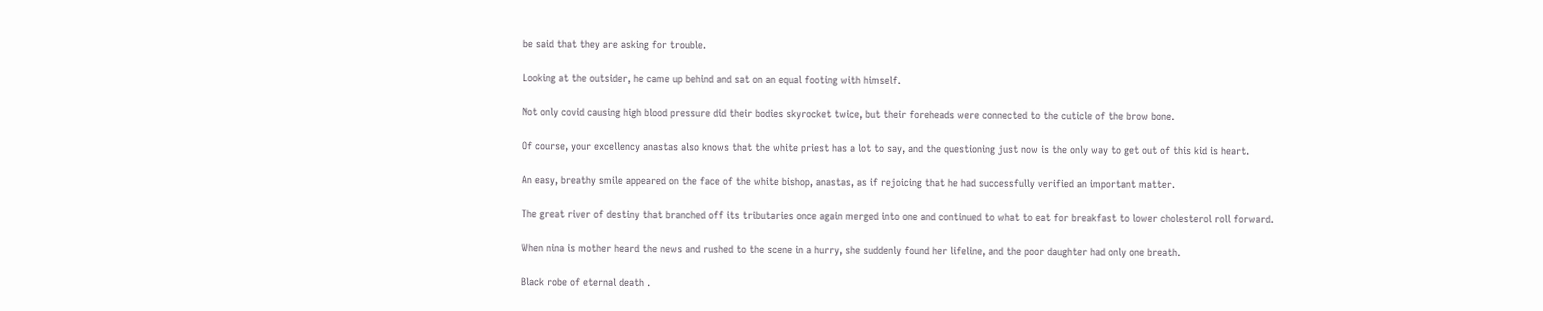be said that they are asking for trouble.

Looking at the outsider, he came up behind and sat on an equal footing with himself.

Not only covid causing high blood pressure did their bodies skyrocket twice, but their foreheads were connected to the cuticle of the brow bone.

Of course, your excellency anastas also knows that the white priest has a lot to say, and the questioning just now is the only way to get out of this kid is heart.

An easy, breathy smile appeared on the face of the white bishop, anastas, as if rejoicing that he had successfully verified an important matter.

The great river of destiny that branched off its tributaries once again merged into one and continued to what to eat for breakfast to lower cholesterol roll forward.

When nina is mother heard the news and rushed to the scene in a hurry, she suddenly found her lifeline, and the poor daughter had only one breath.

Black robe of eternal death .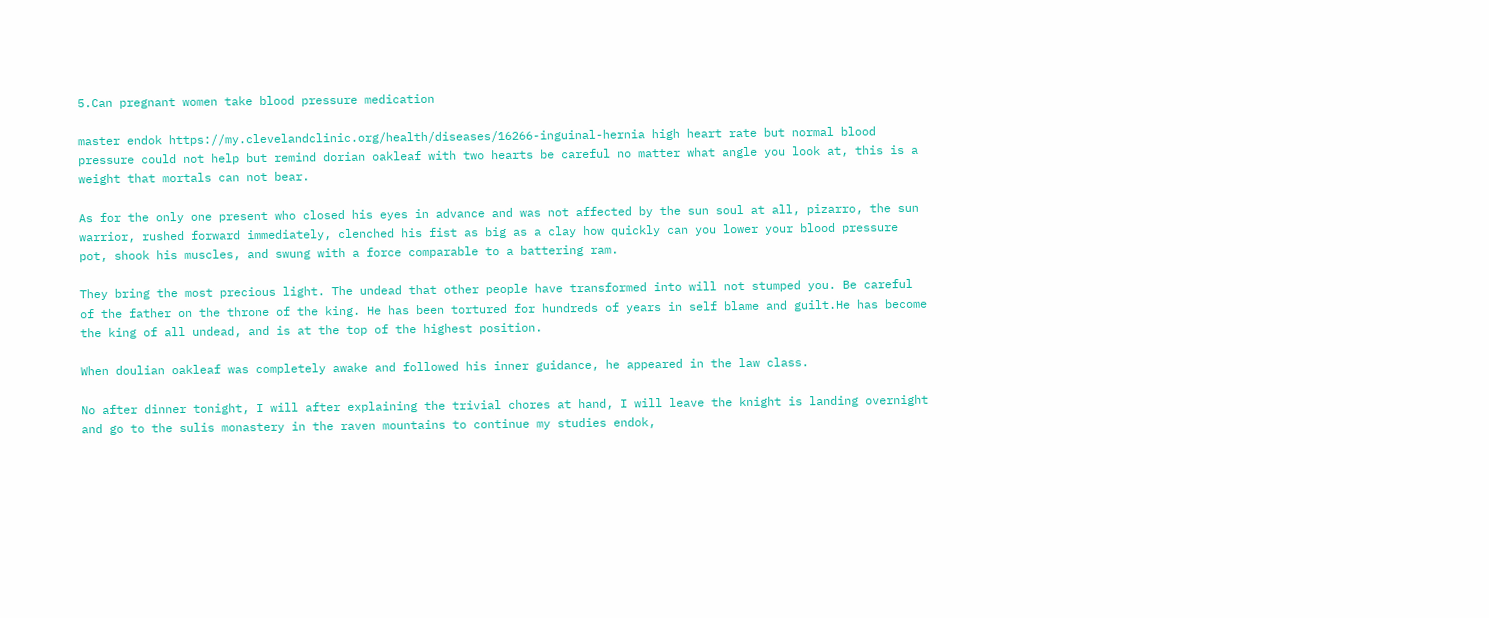5.Can pregnant women take blood pressure medication

master endok https://my.clevelandclinic.org/health/diseases/16266-inguinal-hernia high heart rate but normal blood pressure could not help but remind dorian oakleaf with two hearts be careful no matter what angle you look at, this is a weight that mortals can not bear.

As for the only one present who closed his eyes in advance and was not affected by the sun soul at all, pizarro, the sun warrior, rushed forward immediately, clenched his fist as big as a clay how quickly can you lower your blood pressure pot, shook his muscles, and swung with a force comparable to a battering ram.

They bring the most precious light. The undead that other people have transformed into will not stumped you. Be careful of the father on the throne of the king. He has been tortured for hundreds of years in self blame and guilt.He has become the king of all undead, and is at the top of the highest position.

When doulian oakleaf was completely awake and followed his inner guidance, he appeared in the law class.

No after dinner tonight, I will after explaining the trivial chores at hand, I will leave the knight is landing overnight and go to the sulis monastery in the raven mountains to continue my studies endok,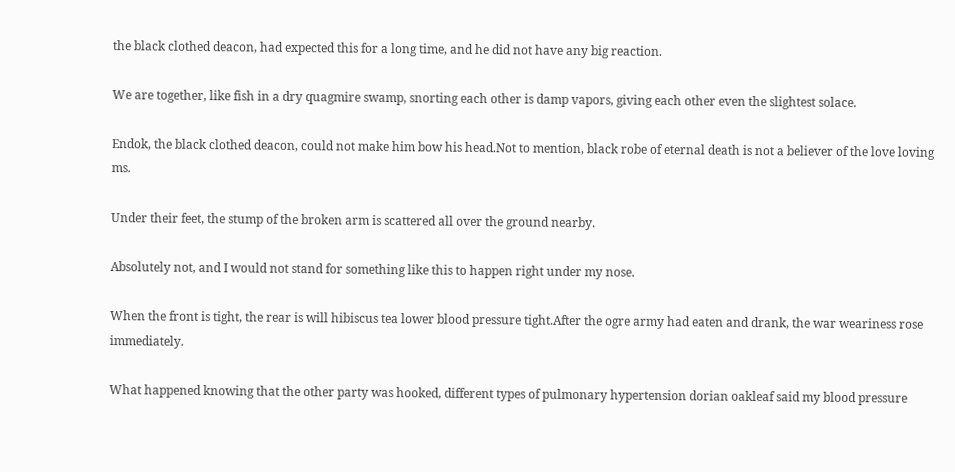the black clothed deacon, had expected this for a long time, and he did not have any big reaction.

We are together, like fish in a dry quagmire swamp, snorting each other is damp vapors, giving each other even the slightest solace.

Endok, the black clothed deacon, could not make him bow his head.Not to mention, black robe of eternal death is not a believer of the love loving ms.

Under their feet, the stump of the broken arm is scattered all over the ground nearby.

Absolutely not, and I would not stand for something like this to happen right under my nose.

When the front is tight, the rear is will hibiscus tea lower blood pressure tight.After the ogre army had eaten and drank, the war weariness rose immediately.

What happened knowing that the other party was hooked, different types of pulmonary hypertension dorian oakleaf said my blood pressure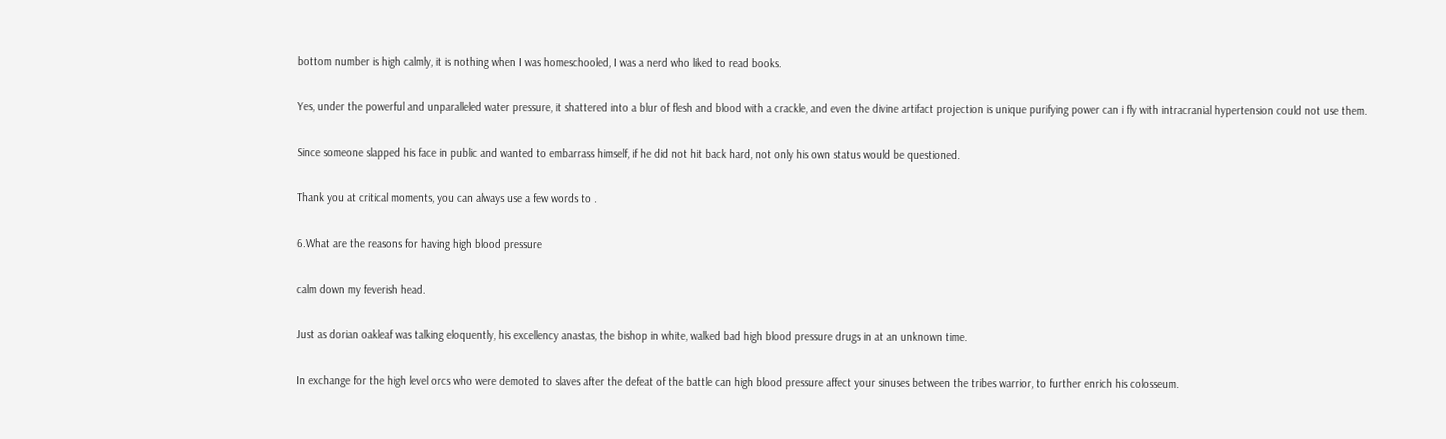bottom number is high calmly, it is nothing when I was homeschooled, I was a nerd who liked to read books.

Yes, under the powerful and unparalleled water pressure, it shattered into a blur of flesh and blood with a crackle, and even the divine artifact projection is unique purifying power can i fly with intracranial hypertension could not use them.

Since someone slapped his face in public and wanted to embarrass himself, if he did not hit back hard, not only his own status would be questioned.

Thank you at critical moments, you can always use a few words to .

6.What are the reasons for having high blood pressure

calm down my feverish head.

Just as dorian oakleaf was talking eloquently, his excellency anastas, the bishop in white, walked bad high blood pressure drugs in at an unknown time.

In exchange for the high level orcs who were demoted to slaves after the defeat of the battle can high blood pressure affect your sinuses between the tribes warrior, to further enrich his colosseum.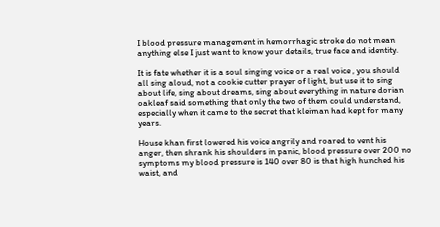I blood pressure management in hemorrhagic stroke do not mean anything else I just want to know your details, true face and identity.

It is fate whether it is a soul singing voice or a real voice , you should all sing aloud, not a cookie cutter prayer of light, but use it to sing about life, sing about dreams, sing about everything in nature dorian oakleaf said something that only the two of them could understand, especially when it came to the secret that kleiman had kept for many years.

House khan first lowered his voice angrily and roared to vent his anger, then shrank his shoulders in panic, blood pressure over 200 no symptoms my blood pressure is 140 over 80 is that high hunched his waist, and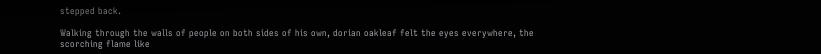stepped back.

Walking through the walls of people on both sides of his own, dorian oakleaf felt the eyes everywhere, the scorching flame like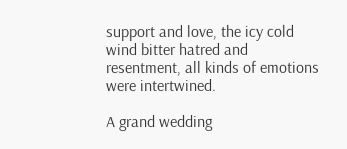support and love, the icy cold wind bitter hatred and resentment, all kinds of emotions were intertwined.

A grand wedding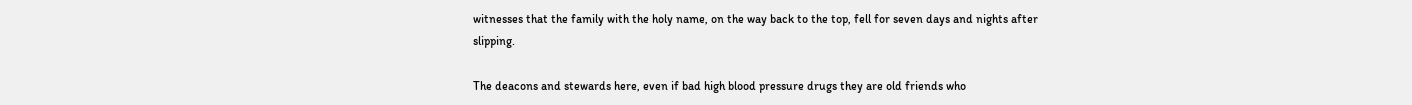witnesses that the family with the holy name, on the way back to the top, fell for seven days and nights after slipping.

The deacons and stewards here, even if bad high blood pressure drugs they are old friends who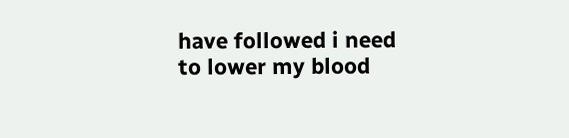have followed i need to lower my blood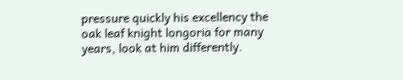pressure quickly his excellency the oak leaf knight longoria for many years, look at him differently.